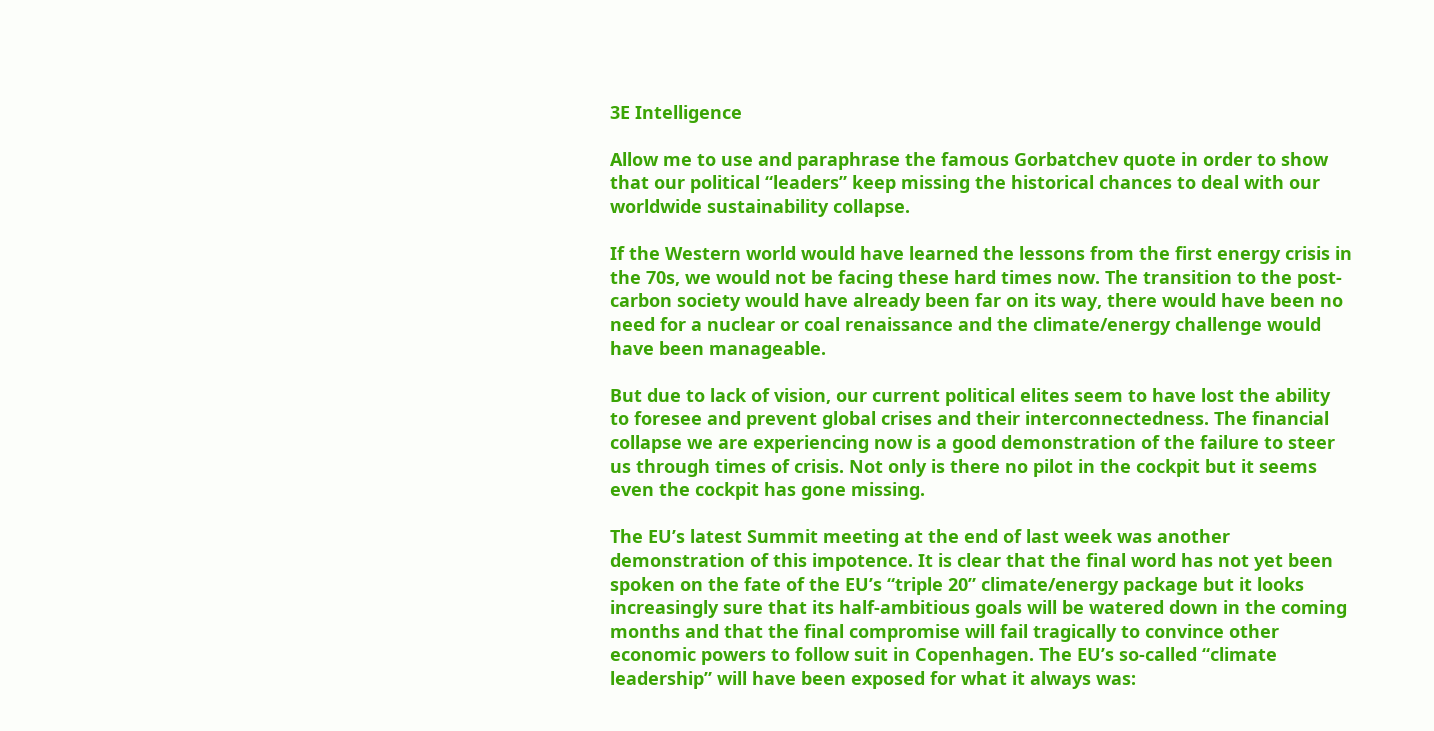3E Intelligence

Allow me to use and paraphrase the famous Gorbatchev quote in order to show that our political “leaders” keep missing the historical chances to deal with our worldwide sustainability collapse.

If the Western world would have learned the lessons from the first energy crisis in the 70s, we would not be facing these hard times now. The transition to the post-carbon society would have already been far on its way, there would have been no need for a nuclear or coal renaissance and the climate/energy challenge would have been manageable.

But due to lack of vision, our current political elites seem to have lost the ability to foresee and prevent global crises and their interconnectedness. The financial collapse we are experiencing now is a good demonstration of the failure to steer us through times of crisis. Not only is there no pilot in the cockpit but it seems even the cockpit has gone missing.

The EU’s latest Summit meeting at the end of last week was another demonstration of this impotence. It is clear that the final word has not yet been spoken on the fate of the EU’s “triple 20” climate/energy package but it looks increasingly sure that its half-ambitious goals will be watered down in the coming months and that the final compromise will fail tragically to convince other economic powers to follow suit in Copenhagen. The EU’s so-called “climate leadership” will have been exposed for what it always was: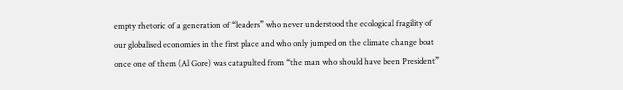empty rhetoric of a generation of “leaders” who never understood the ecological fragility of our globalised economies in the first place and who only jumped on the climate change boat once one of them (Al Gore) was catapulted from “the man who should have been President”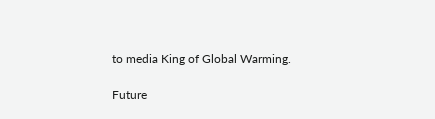to media King of Global Warming.

Future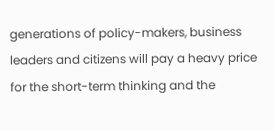generations of policy-makers, business leaders and citizens will pay a heavy price for the short-term thinking and the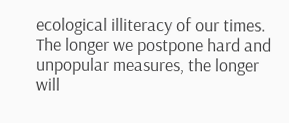ecological illiteracy of our times. The longer we postpone hard and unpopular measures, the longer will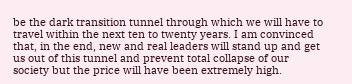be the dark transition tunnel through which we will have to travel within the next ten to twenty years. I am convinced that, in the end, new and real leaders will stand up and get us out of this tunnel and prevent total collapse of our society but the price will have been extremely high.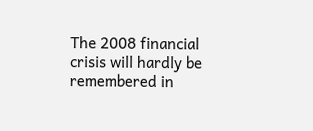The 2008 financial crisis will hardly be remembered in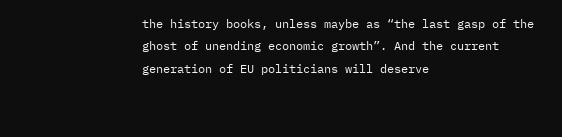the history books, unless maybe as “the last gasp of the ghost of unending economic growth”. And the current generation of EU politicians will deserve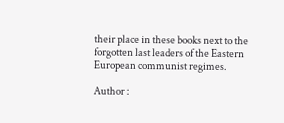their place in these books next to the forgotten last leaders of the Eastern European communist regimes.

Author :